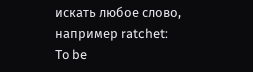искать любое слово, например ratchet:
To be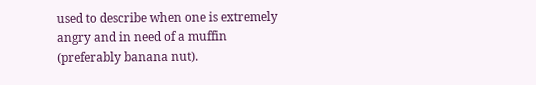used to describe when one is extremely angry and in need of a muffin (preferably banana nut).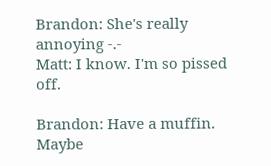Brandon: She's really annoying -.-
Matt: I know. I'm so pissed off.

Brandon: Have a muffin. Maybe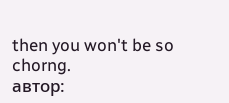then you won't be so chorng.
автор: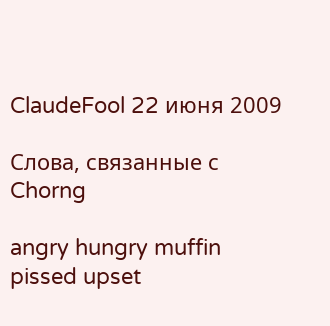ClaudeFool 22 июня 2009

Слова, связанные с Chorng

angry hungry muffin pissed upset